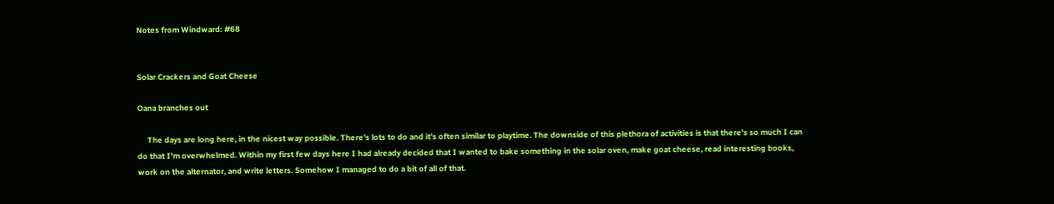Notes from Windward: #68


Solar Crackers and Goat Cheese

Oana branches out

     The days are long here, in the nicest way possible. There's lots to do and it's often similar to playtime. The downside of this plethora of activities is that there's so much I can do that I'm overwhelmed. Within my first few days here I had already decided that I wanted to bake something in the solar oven, make goat cheese, read interesting books, work on the alternator, and write letters. Somehow I managed to do a bit of all of that.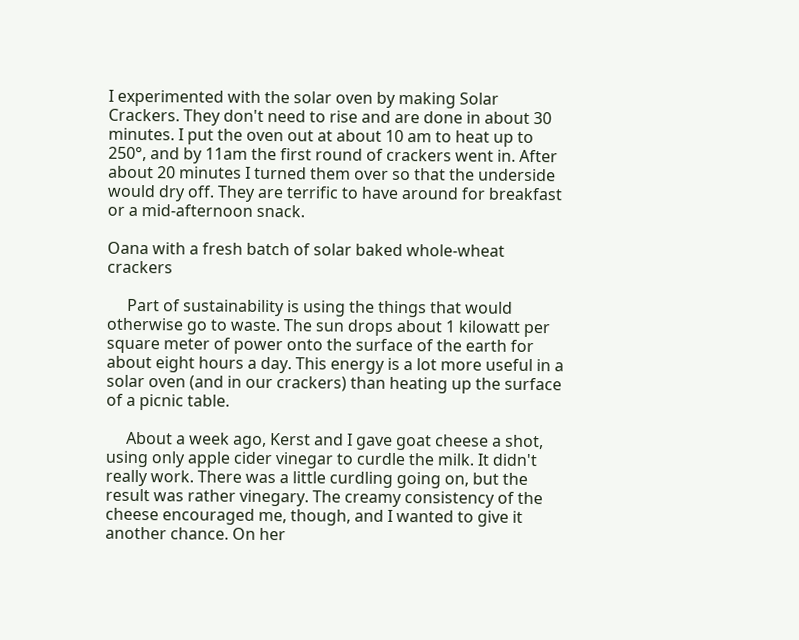I experimented with the solar oven by making Solar Crackers. They don't need to rise and are done in about 30 minutes. I put the oven out at about 10 am to heat up to 250°, and by 11am the first round of crackers went in. After about 20 minutes I turned them over so that the underside would dry off. They are terrific to have around for breakfast or a mid-afternoon snack.

Oana with a fresh batch of solar baked whole-wheat crackers

     Part of sustainability is using the things that would otherwise go to waste. The sun drops about 1 kilowatt per square meter of power onto the surface of the earth for about eight hours a day. This energy is a lot more useful in a solar oven (and in our crackers) than heating up the surface of a picnic table.

     About a week ago, Kerst and I gave goat cheese a shot, using only apple cider vinegar to curdle the milk. It didn't really work. There was a little curdling going on, but the result was rather vinegary. The creamy consistency of the cheese encouraged me, though, and I wanted to give it another chance. On her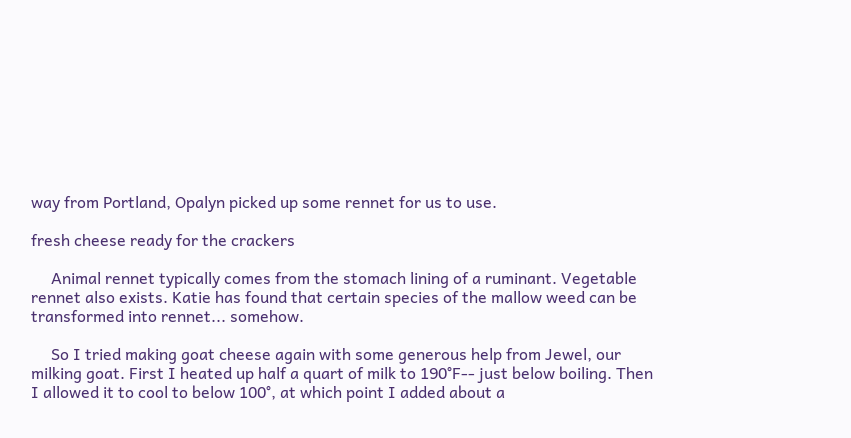way from Portland, Opalyn picked up some rennet for us to use.

fresh cheese ready for the crackers

     Animal rennet typically comes from the stomach lining of a ruminant. Vegetable rennet also exists. Katie has found that certain species of the mallow weed can be transformed into rennet... somehow.

     So I tried making goat cheese again with some generous help from Jewel, our milking goat. First I heated up half a quart of milk to 190°F-- just below boiling. Then I allowed it to cool to below 100°, at which point I added about a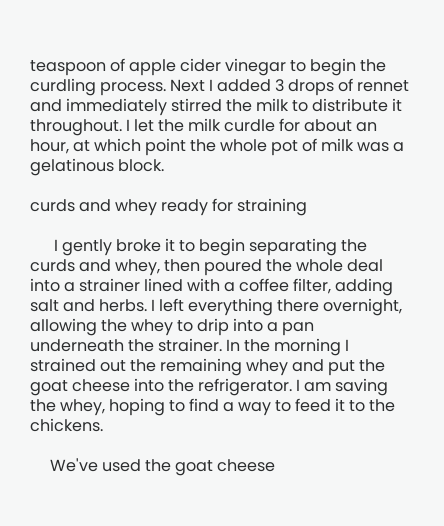teaspoon of apple cider vinegar to begin the curdling process. Next I added 3 drops of rennet and immediately stirred the milk to distribute it throughout. I let the milk curdle for about an hour, at which point the whole pot of milk was a gelatinous block.

curds and whey ready for straining

      I gently broke it to begin separating the curds and whey, then poured the whole deal into a strainer lined with a coffee filter, adding salt and herbs. I left everything there overnight, allowing the whey to drip into a pan underneath the strainer. In the morning I strained out the remaining whey and put the goat cheese into the refrigerator. I am saving the whey, hoping to find a way to feed it to the chickens.

     We've used the goat cheese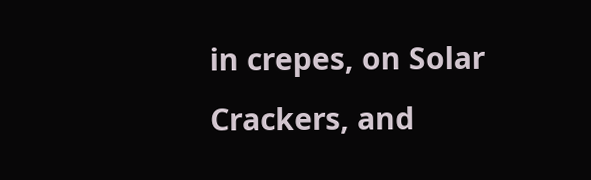in crepes, on Solar Crackers, and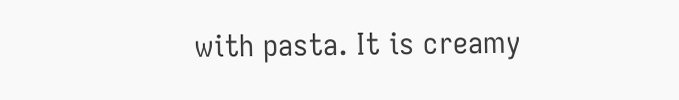with pasta. It is creamy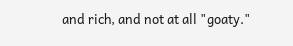and rich, and not at all "goaty."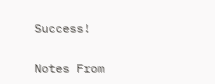Success!

Notes From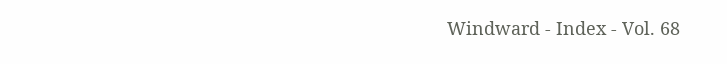Windward - Index - Vol. 68